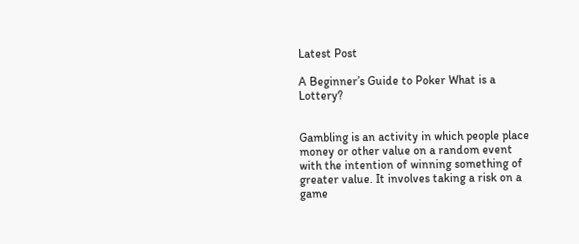Latest Post

A Beginner’s Guide to Poker What is a Lottery?


Gambling is an activity in which people place money or other value on a random event with the intention of winning something of greater value. It involves taking a risk on a game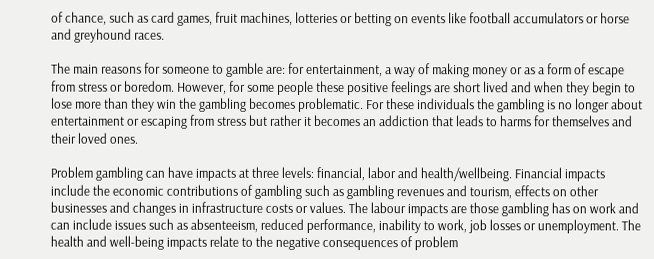of chance, such as card games, fruit machines, lotteries or betting on events like football accumulators or horse and greyhound races.

The main reasons for someone to gamble are: for entertainment, a way of making money or as a form of escape from stress or boredom. However, for some people these positive feelings are short lived and when they begin to lose more than they win the gambling becomes problematic. For these individuals the gambling is no longer about entertainment or escaping from stress but rather it becomes an addiction that leads to harms for themselves and their loved ones.

Problem gambling can have impacts at three levels: financial, labor and health/wellbeing. Financial impacts include the economic contributions of gambling such as gambling revenues and tourism, effects on other businesses and changes in infrastructure costs or values. The labour impacts are those gambling has on work and can include issues such as absenteeism, reduced performance, inability to work, job losses or unemployment. The health and well-being impacts relate to the negative consequences of problem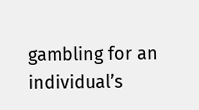gambling for an individual’s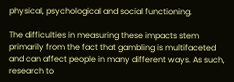physical, psychological and social functioning.

The difficulties in measuring these impacts stem primarily from the fact that gambling is multifaceted and can affect people in many different ways. As such, research to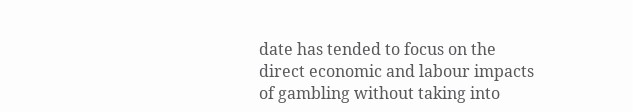date has tended to focus on the direct economic and labour impacts of gambling without taking into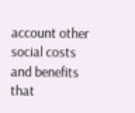account other social costs and benefits that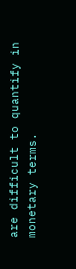are difficult to quantify in monetary terms.